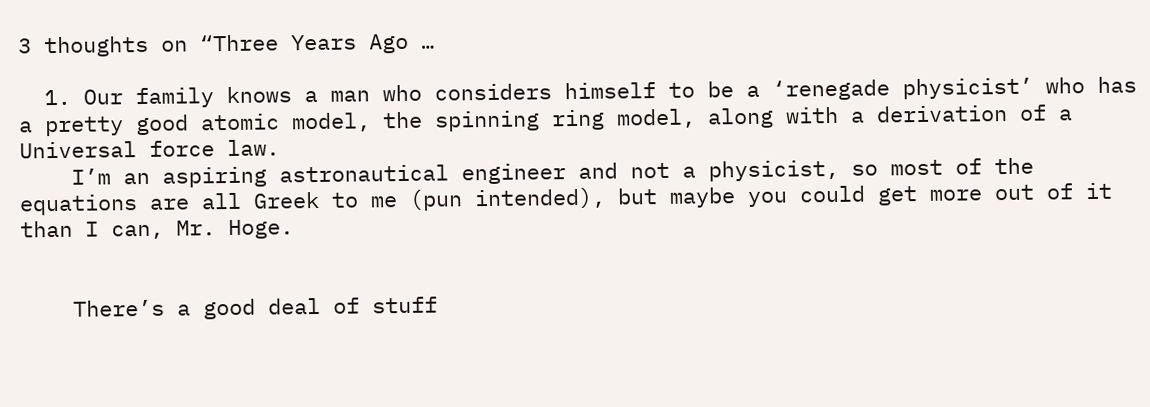3 thoughts on “Three Years Ago …

  1. Our family knows a man who considers himself to be a ‘renegade physicist’ who has a pretty good atomic model, the spinning ring model, along with a derivation of a Universal force law.
    I’m an aspiring astronautical engineer and not a physicist, so most of the equations are all Greek to me (pun intended), but maybe you could get more out of it than I can, Mr. Hoge.


    There’s a good deal of stuff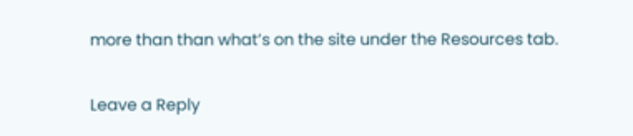more than than what’s on the site under the Resources tab.

Leave a Reply